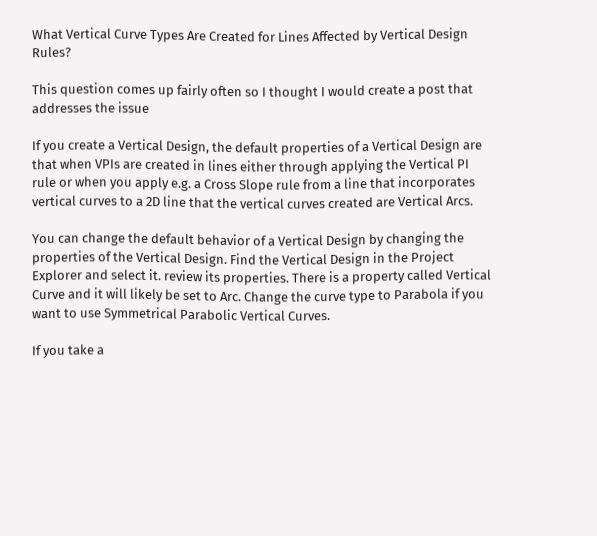What Vertical Curve Types Are Created for Lines Affected by Vertical Design Rules?

This question comes up fairly often so I thought I would create a post that addresses the issue

If you create a Vertical Design, the default properties of a Vertical Design are that when VPIs are created in lines either through applying the Vertical PI rule or when you apply e.g. a Cross Slope rule from a line that incorporates vertical curves to a 2D line that the vertical curves created are Vertical Arcs.

You can change the default behavior of a Vertical Design by changing the properties of the Vertical Design. Find the Vertical Design in the Project Explorer and select it. review its properties. There is a property called Vertical Curve and it will likely be set to Arc. Change the curve type to Parabola if you want to use Symmetrical Parabolic Vertical Curves.

If you take a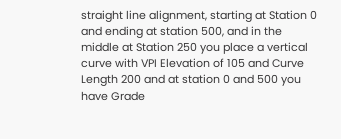straight line alignment, starting at Station 0 and ending at station 500, and in the middle at Station 250 you place a vertical curve with VPI Elevation of 105 and Curve Length 200 and at station 0 and 500 you have Grade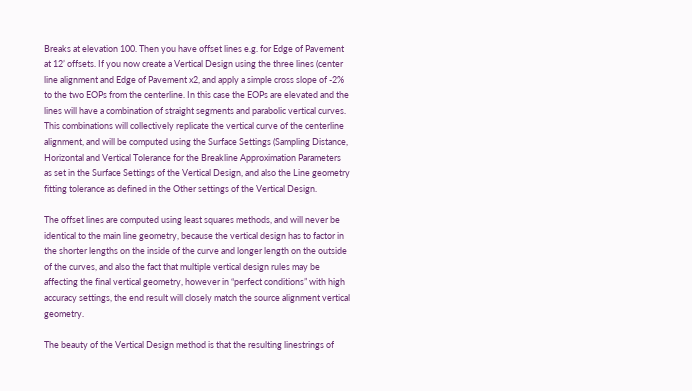Breaks at elevation 100. Then you have offset lines e.g. for Edge of Pavement at 12’ offsets. If you now create a Vertical Design using the three lines (center line alignment and Edge of Pavement x2, and apply a simple cross slope of -2% to the two EOPs from the centerline. In this case the EOPs are elevated and the lines will have a combination of straight segments and parabolic vertical curves. This combinations will collectively replicate the vertical curve of the centerline alignment, and will be computed using the Surface Settings (Sampling Distance, Horizontal and Vertical Tolerance for the Breakline Approximation Parameters as set in the Surface Settings of the Vertical Design, and also the Line geometry fitting tolerance as defined in the Other settings of the Vertical Design.

The offset lines are computed using least squares methods, and will never be identical to the main line geometry, because the vertical design has to factor in the shorter lengths on the inside of the curve and longer length on the outside of the curves, and also the fact that multiple vertical design rules may be affecting the final vertical geometry, however in “perfect conditions” with high accuracy settings, the end result will closely match the source alignment vertical geometry.

The beauty of the Vertical Design method is that the resulting linestrings of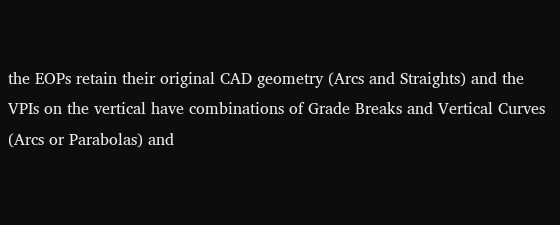the EOPs retain their original CAD geometry (Arcs and Straights) and the VPIs on the vertical have combinations of Grade Breaks and Vertical Curves (Arcs or Parabolas) and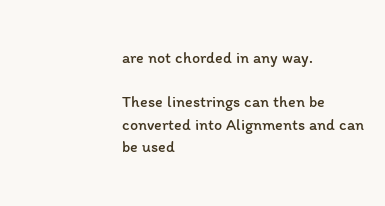are not chorded in any way.

These linestrings can then be converted into Alignments and can be used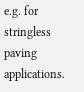e.g. for stringless paving applications.